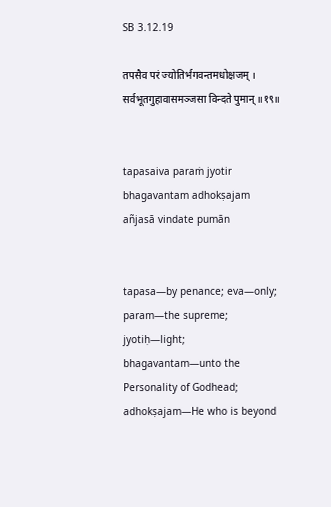SB 3.12.19

तपसैव परं ज्योतिर्भगवन्तमधोक्षजम् ।
सर्वभूतगुहावासमञ्जसा विन्दते पुमान् ॥१९॥


tapasaiva paraṁ jyotir
bhagavantam adhokṣajam
añjasā vindate pumān


tapasa—by penance; eva—only; param—the supreme; jyotiḥ—light; bhagavantam—unto the Personality of Godhead; adhokṣajam—He who is beyond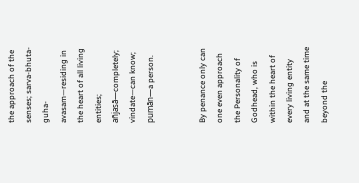the approach of the senses; sarva-bhuta-guha-avasam—residing in the heart of all living entities; añjasā—completely; vindate—can know; pumān—a person.


By penance only can one even approach the Personality of Godhead, who is within the heart of every living entity and at the same time beyond the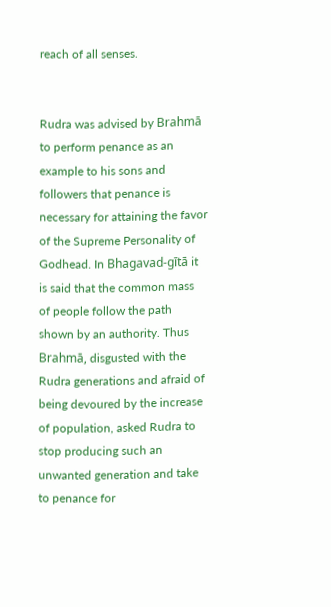reach of all senses.


Rudra was advised by Brahmā to perform penance as an example to his sons and followers that penance is necessary for attaining the favor of the Supreme Personality of Godhead. In Bhagavad-gītā it is said that the common mass of people follow the path shown by an authority. Thus Brahmā, disgusted with the Rudra generations and afraid of being devoured by the increase of population, asked Rudra to stop producing such an unwanted generation and take to penance for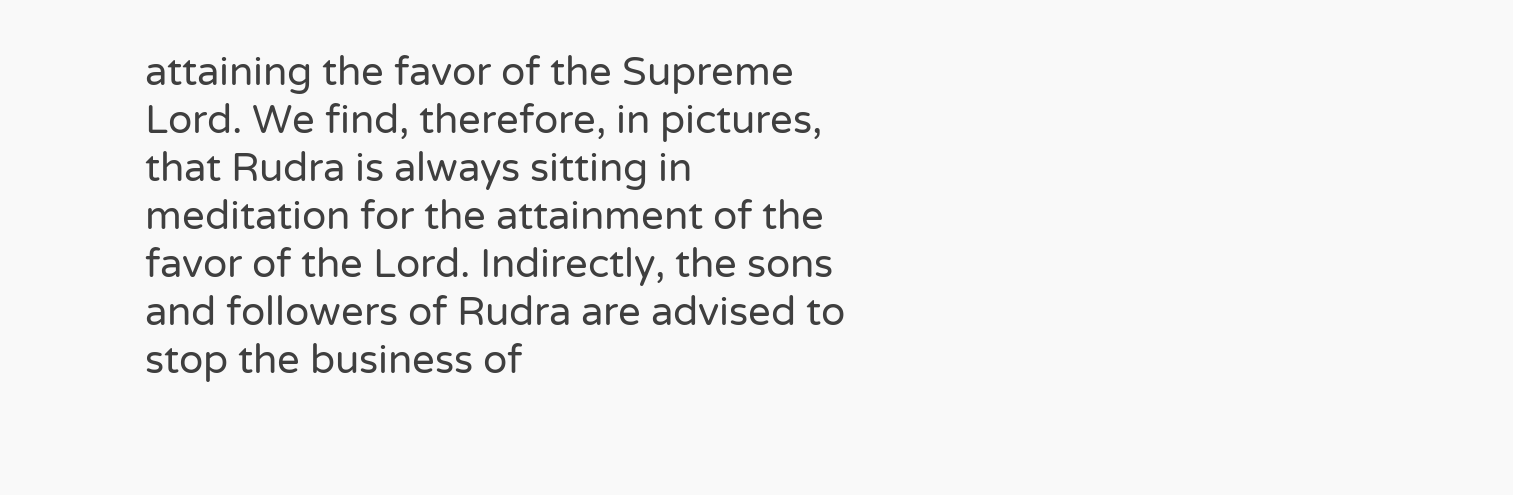attaining the favor of the Supreme Lord. We find, therefore, in pictures, that Rudra is always sitting in meditation for the attainment of the favor of the Lord. Indirectly, the sons and followers of Rudra are advised to stop the business of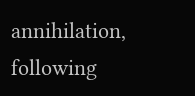annihilation, following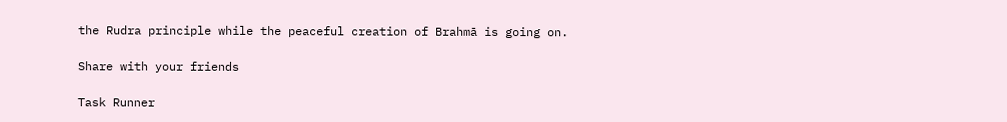the Rudra principle while the peaceful creation of Brahmā is going on.

Share with your friends

Task Runner